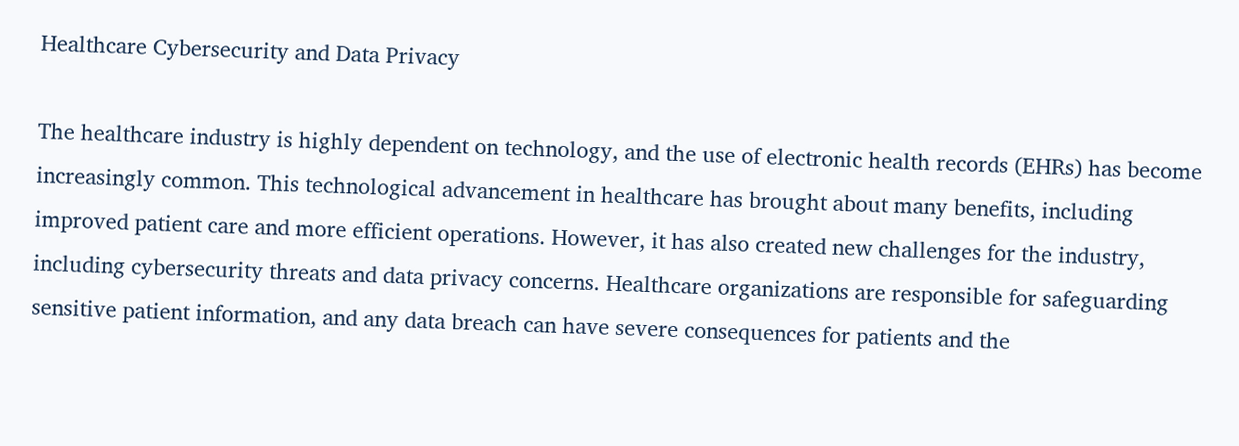Healthcare Cybersecurity and Data Privacy

The healthcare industry is highly dependent on technology, and the use of electronic health records (EHRs) has become increasingly common. This technological advancement in healthcare has brought about many benefits, including improved patient care and more efficient operations. However, it has also created new challenges for the industry, including cybersecurity threats and data privacy concerns. Healthcare organizations are responsible for safeguarding sensitive patient information, and any data breach can have severe consequences for patients and the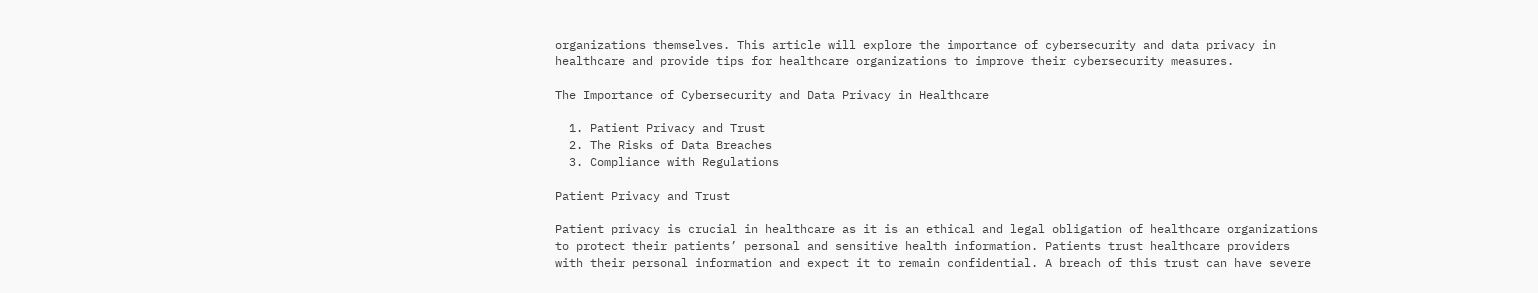organizations themselves. This article will explore the importance of cybersecurity and data privacy in healthcare and provide tips for healthcare organizations to improve their cybersecurity measures.

The Importance of Cybersecurity and Data Privacy in Healthcare

  1. Patient Privacy and Trust
  2. The Risks of Data Breaches
  3. Compliance with Regulations

Patient Privacy and Trust

Patient privacy is crucial in healthcare as it is an ethical and legal obligation of healthcare organizations to protect their patients’ personal and sensitive health information. Patients trust healthcare providers with their personal information and expect it to remain confidential. A breach of this trust can have severe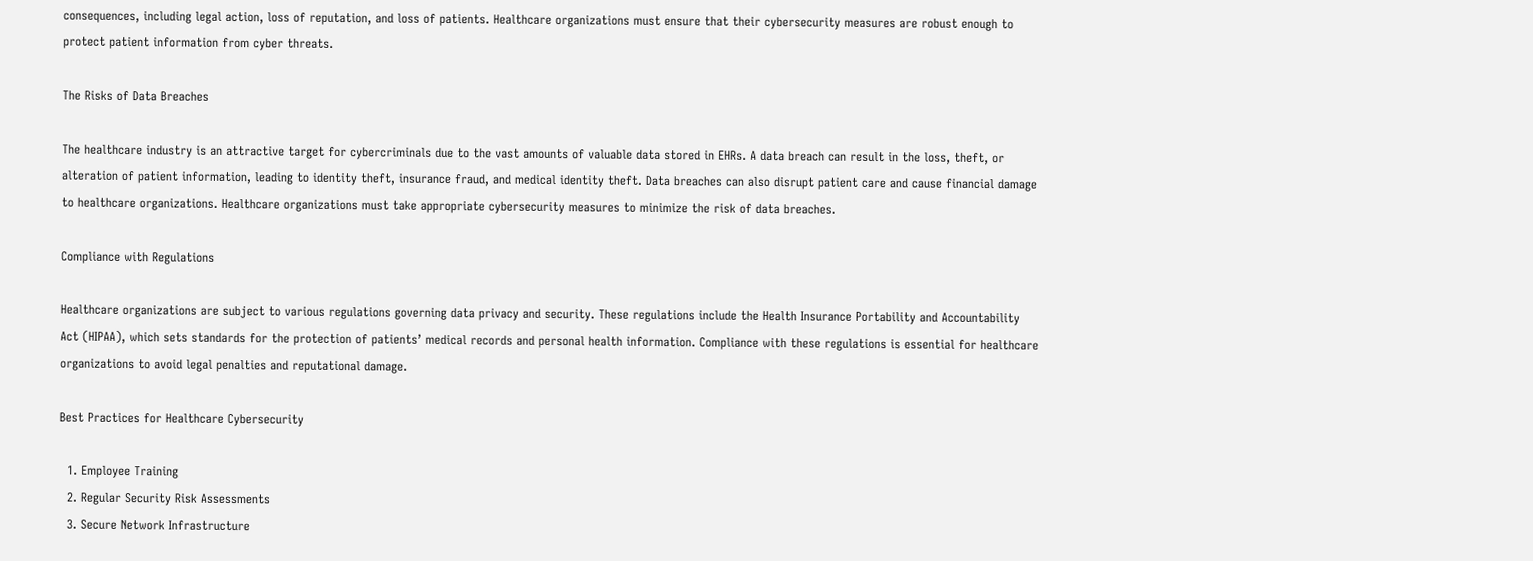consequences, including legal action, loss of reputation, and loss of patients. Healthcare organizations must ensure that their cybersecurity measures are robust enough to protect patient information from cyber threats.

The Risks of Data Breaches

The healthcare industry is an attractive target for cybercriminals due to the vast amounts of valuable data stored in EHRs. A data breach can result in the loss, theft, or alteration of patient information, leading to identity theft, insurance fraud, and medical identity theft. Data breaches can also disrupt patient care and cause financial damage to healthcare organizations. Healthcare organizations must take appropriate cybersecurity measures to minimize the risk of data breaches.

Compliance with Regulations

Healthcare organizations are subject to various regulations governing data privacy and security. These regulations include the Health Insurance Portability and Accountability Act (HIPAA), which sets standards for the protection of patients’ medical records and personal health information. Compliance with these regulations is essential for healthcare organizations to avoid legal penalties and reputational damage.

Best Practices for Healthcare Cybersecurity

  1. Employee Training
  2. Regular Security Risk Assessments
  3. Secure Network Infrastructure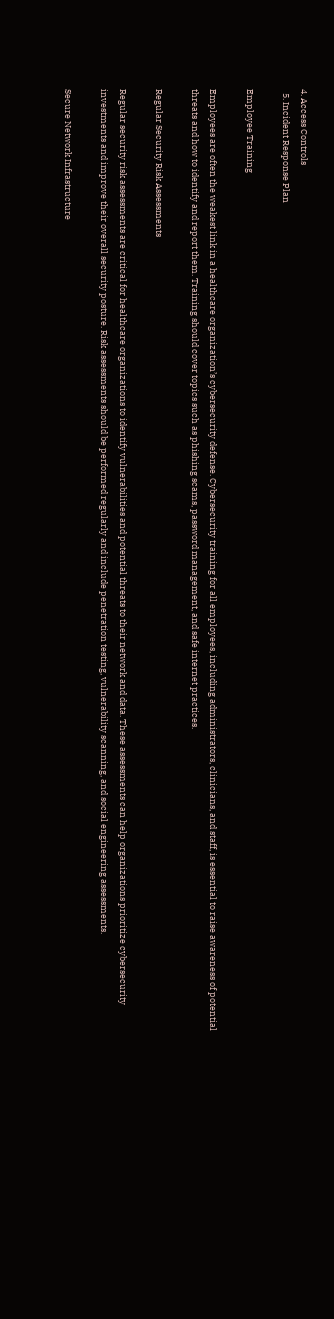4. Access Controls
  5. Incident Response Plan

Employee Training

Employees are often the weakest link in a healthcare organization’s cybersecurity defense. Cybersecurity training for all employees, including administrators, clinicians, and staff, is essential to raise awareness of potential threats and how to identify and report them. Training should cover topics such as phishing scams, password management, and safe internet practices.

Regular Security Risk Assessments

Regular security risk assessments are critical for healthcare organizations to identify vulnerabilities and potential threats to their network and data. These assessments can help organizations prioritize cybersecurity investments and improve their overall security posture. Risk assessments should be performed regularly and include penetration testing, vulnerability scanning, and social engineering assessments.

Secure Network Infrastructure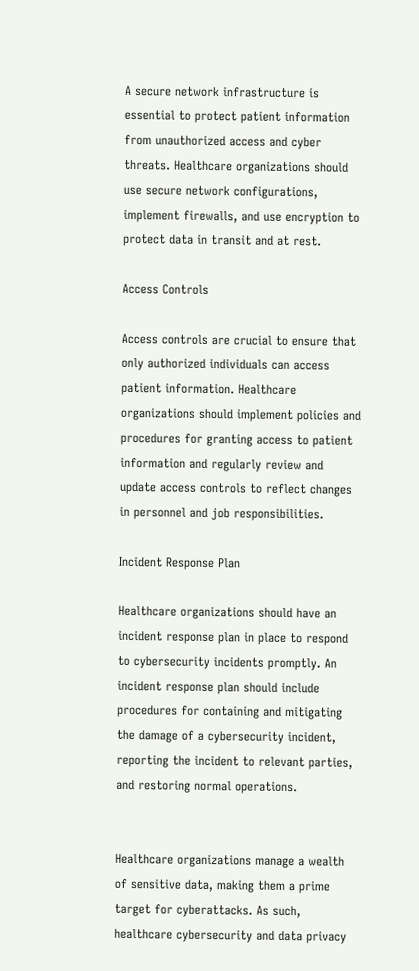A secure network infrastructure is essential to protect patient information from unauthorized access and cyber threats. Healthcare organizations should use secure network configurations, implement firewalls, and use encryption to protect data in transit and at rest.

Access Controls

Access controls are crucial to ensure that only authorized individuals can access patient information. Healthcare organizations should implement policies and procedures for granting access to patient information and regularly review and update access controls to reflect changes in personnel and job responsibilities.

Incident Response Plan

Healthcare organizations should have an incident response plan in place to respond to cybersecurity incidents promptly. An incident response plan should include procedures for containing and mitigating the damage of a cybersecurity incident, reporting the incident to relevant parties, and restoring normal operations.


Healthcare organizations manage a wealth of sensitive data, making them a prime target for cyberattacks. As such, healthcare cybersecurity and data privacy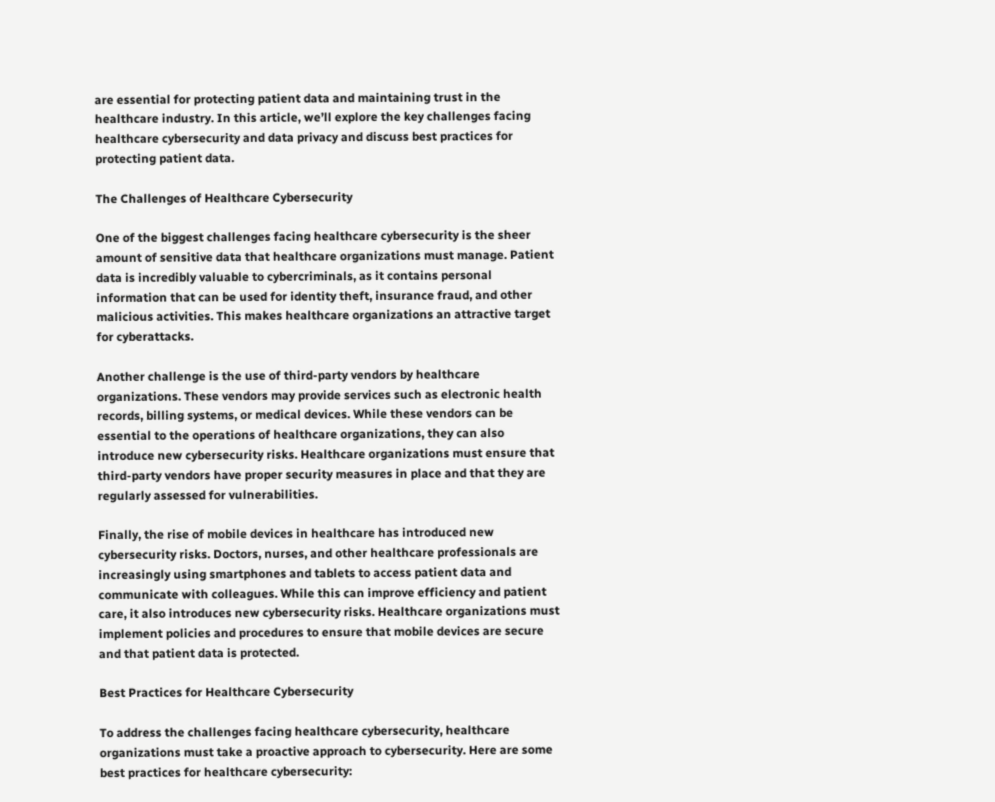are essential for protecting patient data and maintaining trust in the healthcare industry. In this article, we’ll explore the key challenges facing healthcare cybersecurity and data privacy and discuss best practices for protecting patient data.

The Challenges of Healthcare Cybersecurity

One of the biggest challenges facing healthcare cybersecurity is the sheer amount of sensitive data that healthcare organizations must manage. Patient data is incredibly valuable to cybercriminals, as it contains personal information that can be used for identity theft, insurance fraud, and other malicious activities. This makes healthcare organizations an attractive target for cyberattacks.

Another challenge is the use of third-party vendors by healthcare organizations. These vendors may provide services such as electronic health records, billing systems, or medical devices. While these vendors can be essential to the operations of healthcare organizations, they can also introduce new cybersecurity risks. Healthcare organizations must ensure that third-party vendors have proper security measures in place and that they are regularly assessed for vulnerabilities.

Finally, the rise of mobile devices in healthcare has introduced new cybersecurity risks. Doctors, nurses, and other healthcare professionals are increasingly using smartphones and tablets to access patient data and communicate with colleagues. While this can improve efficiency and patient care, it also introduces new cybersecurity risks. Healthcare organizations must implement policies and procedures to ensure that mobile devices are secure and that patient data is protected.

Best Practices for Healthcare Cybersecurity

To address the challenges facing healthcare cybersecurity, healthcare organizations must take a proactive approach to cybersecurity. Here are some best practices for healthcare cybersecurity: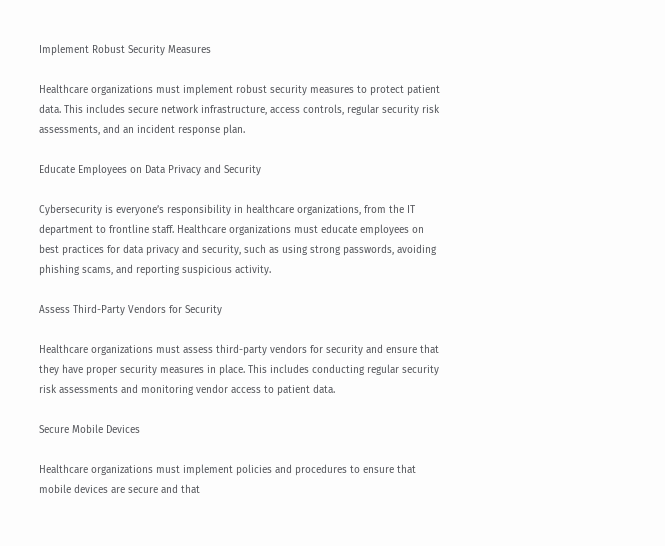Implement Robust Security Measures

Healthcare organizations must implement robust security measures to protect patient data. This includes secure network infrastructure, access controls, regular security risk assessments, and an incident response plan.

Educate Employees on Data Privacy and Security

Cybersecurity is everyone’s responsibility in healthcare organizations, from the IT department to frontline staff. Healthcare organizations must educate employees on best practices for data privacy and security, such as using strong passwords, avoiding phishing scams, and reporting suspicious activity.

Assess Third-Party Vendors for Security

Healthcare organizations must assess third-party vendors for security and ensure that they have proper security measures in place. This includes conducting regular security risk assessments and monitoring vendor access to patient data.

Secure Mobile Devices

Healthcare organizations must implement policies and procedures to ensure that mobile devices are secure and that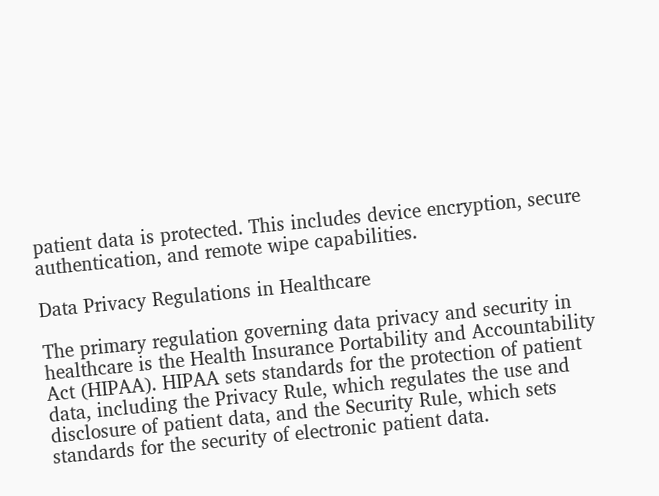patient data is protected. This includes device encryption, secure authentication, and remote wipe capabilities.

Data Privacy Regulations in Healthcare

The primary regulation governing data privacy and security in healthcare is the Health Insurance Portability and Accountability Act (HIPAA). HIPAA sets standards for the protection of patient data, including the Privacy Rule, which regulates the use and disclosure of patient data, and the Security Rule, which sets standards for the security of electronic patient data.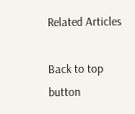Related Articles

Back to top button